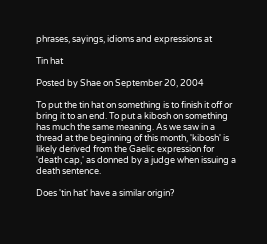phrases, sayings, idioms and expressions at

Tin hat

Posted by Shae on September 20, 2004

To put the tin hat on something is to finish it off or bring it to an end. To put a kibosh on something has much the same meaning. As we saw in a thread at the beginning of this month, 'kibosh' is likely derived from the Gaelic expression for 'death cap,' as donned by a judge when issuing a death sentence.

Does 'tin hat' have a similar origin?